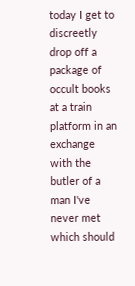today I get to discreetly drop off a package of occult books at a train platform in an exchange with the butler of a man I've never met which should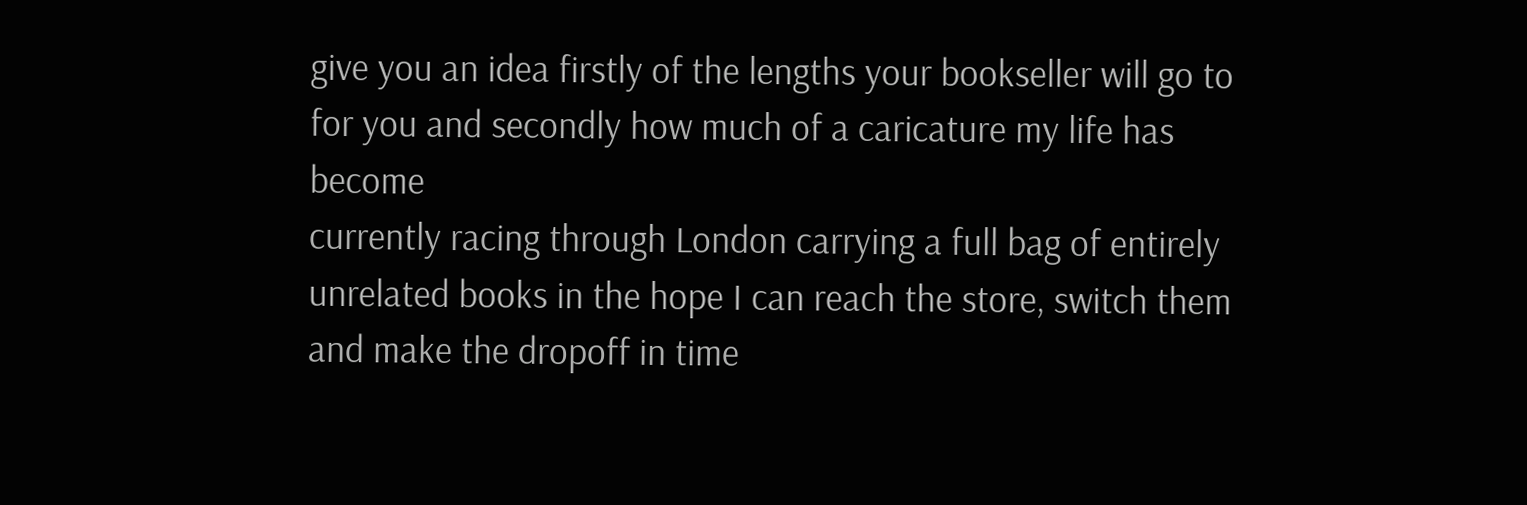give you an idea firstly of the lengths your bookseller will go to for you and secondly how much of a caricature my life has become
currently racing through London carrying a full bag of entirely unrelated books in the hope I can reach the store, switch them and make the dropoff in time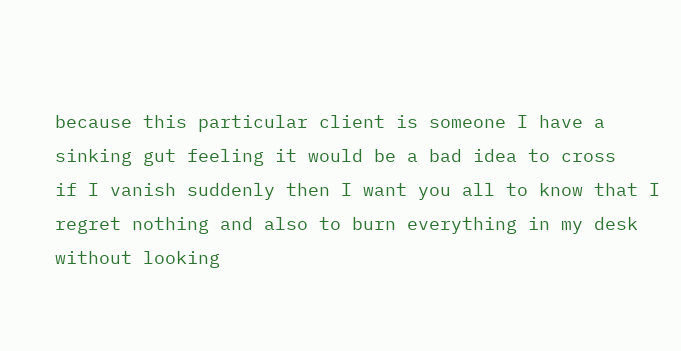because this particular client is someone I have a sinking gut feeling it would be a bad idea to cross
if I vanish suddenly then I want you all to know that I regret nothing and also to burn everything in my desk without looking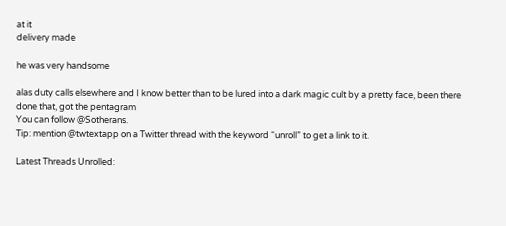at it
delivery made

he was very handsome

alas duty calls elsewhere and I know better than to be lured into a dark magic cult by a pretty face, been there done that, got the pentagram
You can follow @Sotherans.
Tip: mention @twtextapp on a Twitter thread with the keyword “unroll” to get a link to it.

Latest Threads Unrolled: